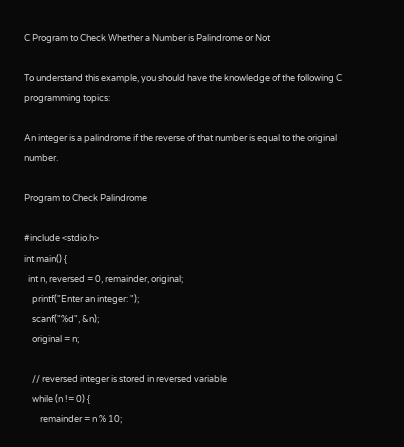C Program to Check Whether a Number is Palindrome or Not

To understand this example, you should have the knowledge of the following C programming topics:

An integer is a palindrome if the reverse of that number is equal to the original number.

Program to Check Palindrome

#include <stdio.h>
int main() {
  int n, reversed = 0, remainder, original;
    printf("Enter an integer: ");
    scanf("%d", &n);
    original = n;

    // reversed integer is stored in reversed variable
    while (n != 0) {
        remainder = n % 10;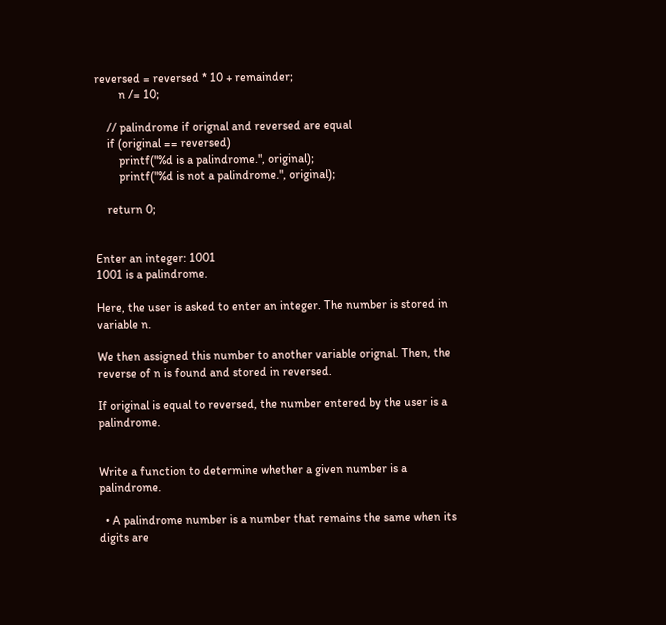reversed = reversed * 10 + remainder;
        n /= 10;

    // palindrome if orignal and reversed are equal
    if (original == reversed)
        printf("%d is a palindrome.", original);
        printf("%d is not a palindrome.", original);

    return 0;


Enter an integer: 1001
1001 is a palindrome.

Here, the user is asked to enter an integer. The number is stored in variable n.

We then assigned this number to another variable orignal. Then, the reverse of n is found and stored in reversed.

If original is equal to reversed, the number entered by the user is a palindrome.


Write a function to determine whether a given number is a palindrome.

  • A palindrome number is a number that remains the same when its digits are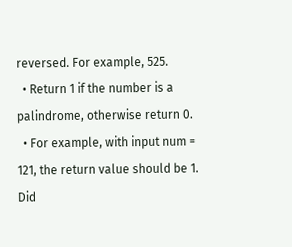reversed. For example, 525.
  • Return 1 if the number is a palindrome, otherwise return 0.
  • For example, with input num = 121, the return value should be 1.
Did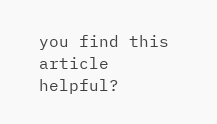you find this article helpful?